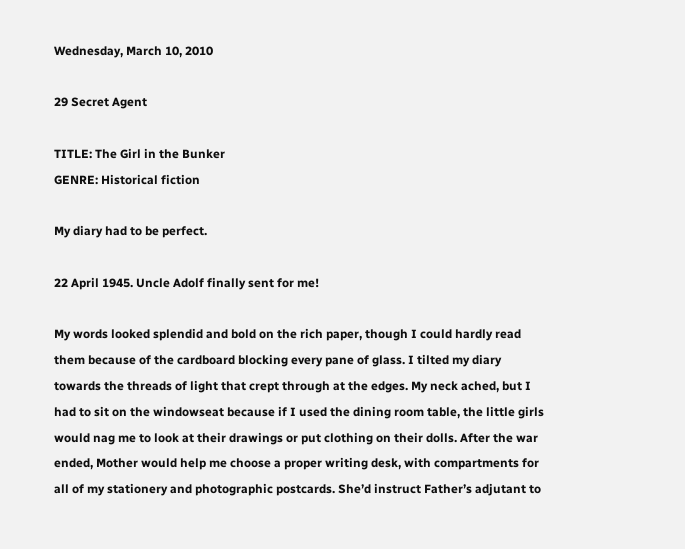Wednesday, March 10, 2010

29 Secret Agent

TITLE: The Girl in the Bunker
GENRE: Historical fiction

My diary had to be perfect.

22 April 1945. Uncle Adolf finally sent for me!

My words looked splendid and bold on the rich paper, though I could hardly read them because of the cardboard blocking every pane of glass. I tilted my diary towards the threads of light that crept through at the edges. My neck ached, but I had to sit on the windowseat because if I used the dining room table, the little girls would nag me to look at their drawings or put clothing on their dolls. After the war ended, Mother would help me choose a proper writing desk, with compartments for all of my stationery and photographic postcards. She’d instruct Father’s adjutant to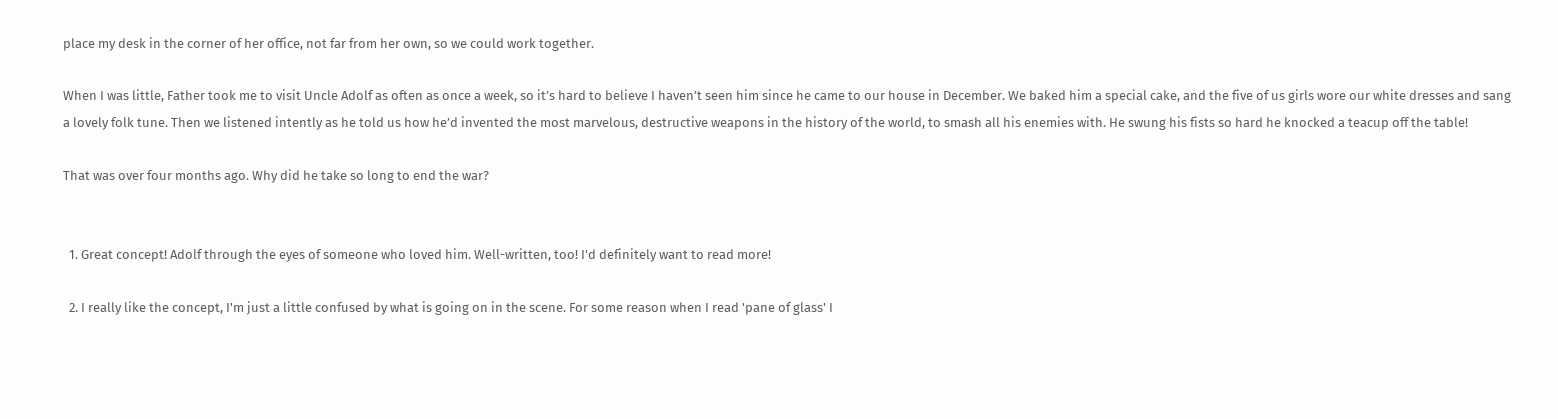place my desk in the corner of her office, not far from her own, so we could work together.

When I was little, Father took me to visit Uncle Adolf as often as once a week, so it’s hard to believe I haven’t seen him since he came to our house in December. We baked him a special cake, and the five of us girls wore our white dresses and sang a lovely folk tune. Then we listened intently as he told us how he’d invented the most marvelous, destructive weapons in the history of the world, to smash all his enemies with. He swung his fists so hard he knocked a teacup off the table!

That was over four months ago. Why did he take so long to end the war?


  1. Great concept! Adolf through the eyes of someone who loved him. Well-written, too! I'd definitely want to read more!

  2. I really like the concept, I'm just a little confused by what is going on in the scene. For some reason when I read 'pane of glass' I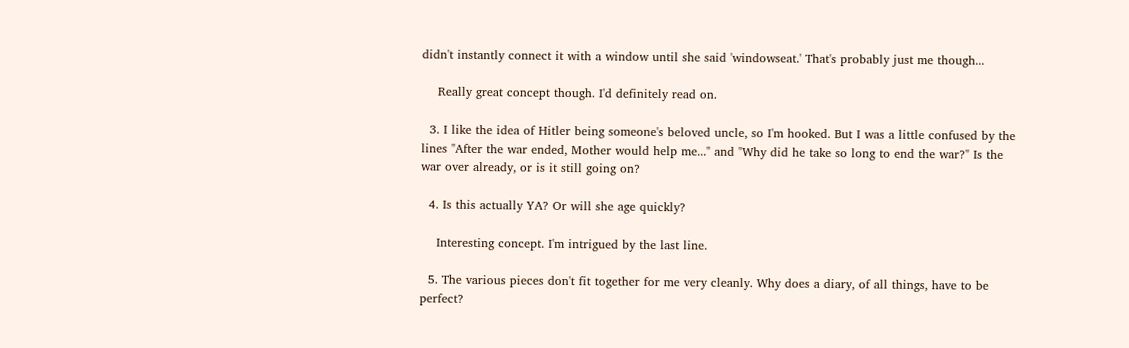didn't instantly connect it with a window until she said 'windowseat.' That's probably just me though...

    Really great concept though. I'd definitely read on.

  3. I like the idea of Hitler being someone's beloved uncle, so I'm hooked. But I was a little confused by the lines "After the war ended, Mother would help me..." and "Why did he take so long to end the war?" Is the war over already, or is it still going on?

  4. Is this actually YA? Or will she age quickly?

    Interesting concept. I'm intrigued by the last line.

  5. The various pieces don't fit together for me very cleanly. Why does a diary, of all things, have to be perfect?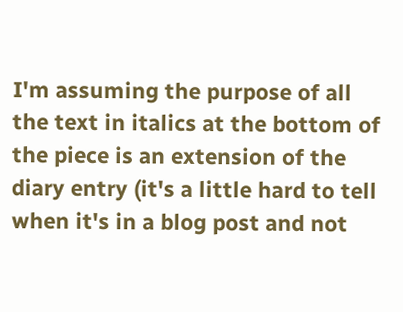I'm assuming the purpose of all the text in italics at the bottom of the piece is an extension of the diary entry (it's a little hard to tell when it's in a blog post and not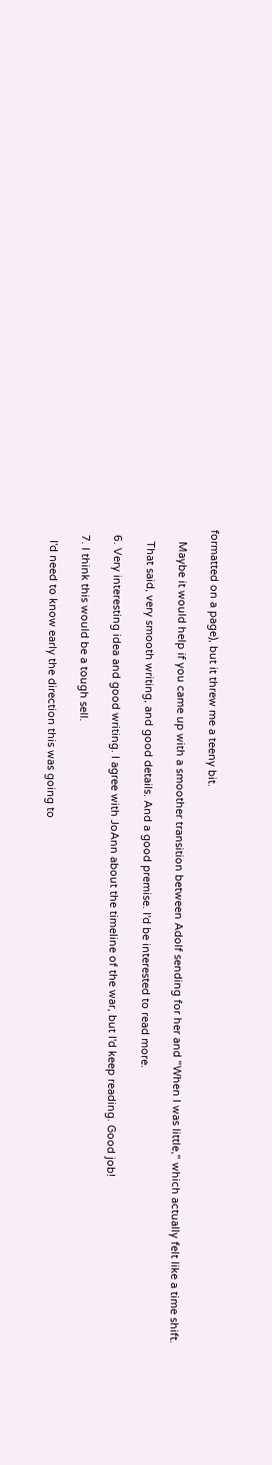formatted on a page), but it threw me a teeny bit.

    Maybe it would help if you came up with a smoother transition between Adolf sending for her and "When I was little," which actually felt like a time shift.

    That said, very smooth writing, and good details. And a good premise. I'd be interested to read more.

  6. Very interesting idea and good writing. I agree with JoAnn about the timeline of the war, but I'd keep reading. Good job!

  7. I think this would be a tough sell.

    I'd need to know early the direction this was going to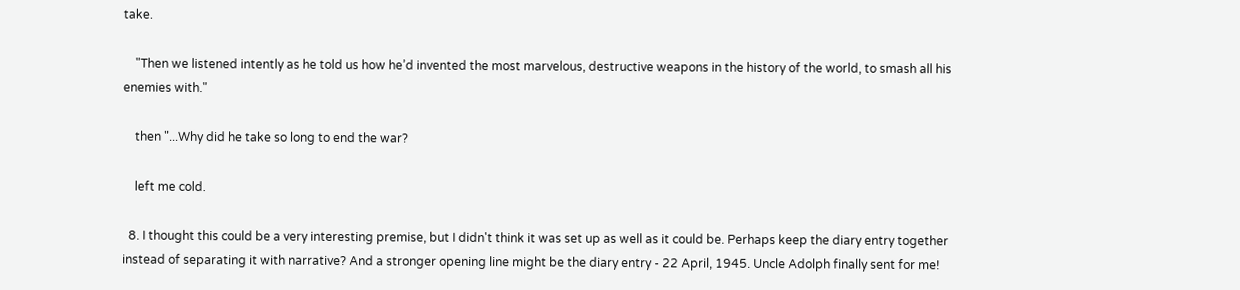take.

    "Then we listened intently as he told us how he’d invented the most marvelous, destructive weapons in the history of the world, to smash all his enemies with."

    then "...Why did he take so long to end the war?

    left me cold.

  8. I thought this could be a very interesting premise, but I didn't think it was set up as well as it could be. Perhaps keep the diary entry together instead of separating it with narrative? And a stronger opening line might be the diary entry - 22 April, 1945. Uncle Adolph finally sent for me!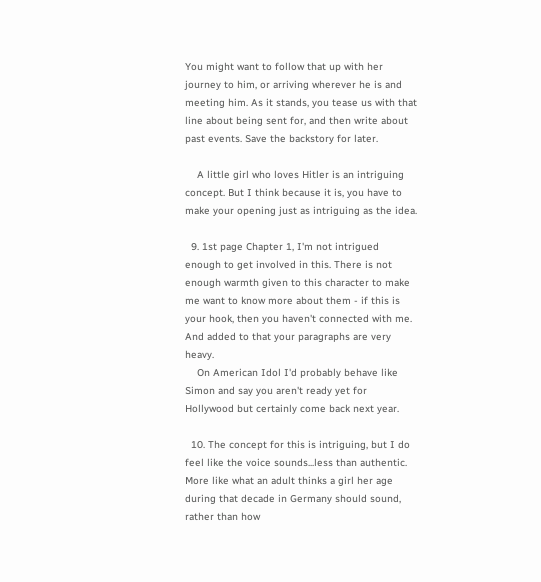You might want to follow that up with her journey to him, or arriving wherever he is and meeting him. As it stands, you tease us with that line about being sent for, and then write about past events. Save the backstory for later.

    A little girl who loves Hitler is an intriguing concept. But I think because it is, you have to make your opening just as intriguing as the idea.

  9. 1st page Chapter 1, I'm not intrigued enough to get involved in this. There is not enough warmth given to this character to make me want to know more about them - if this is your hook, then you haven't connected with me. And added to that your paragraphs are very heavy.
    On American Idol I'd probably behave like Simon and say you aren't ready yet for Hollywood but certainly come back next year.

  10. The concept for this is intriguing, but I do feel like the voice sounds...less than authentic. More like what an adult thinks a girl her age during that decade in Germany should sound, rather than how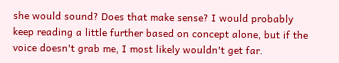she would sound? Does that make sense? I would probably keep reading a little further based on concept alone, but if the voice doesn't grab me, I most likely wouldn't get far.